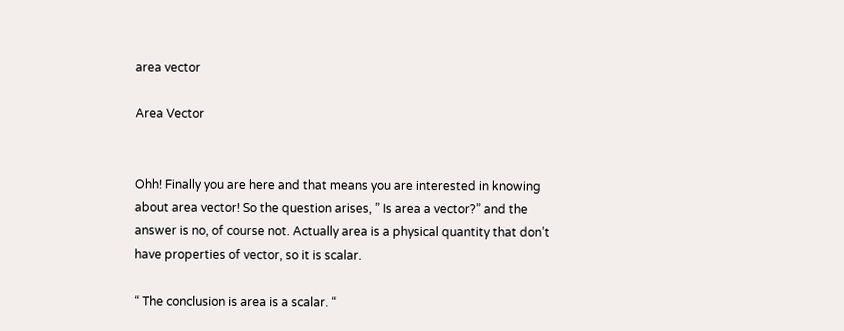area vector

Area Vector


Ohh! Finally you are here and that means you are interested in knowing about area vector! So the question arises, ” Is area a vector?” and the answer is no, of course not. Actually area is a physical quantity that don’t have properties of vector, so it is scalar.

“ The conclusion is area is a scalar. “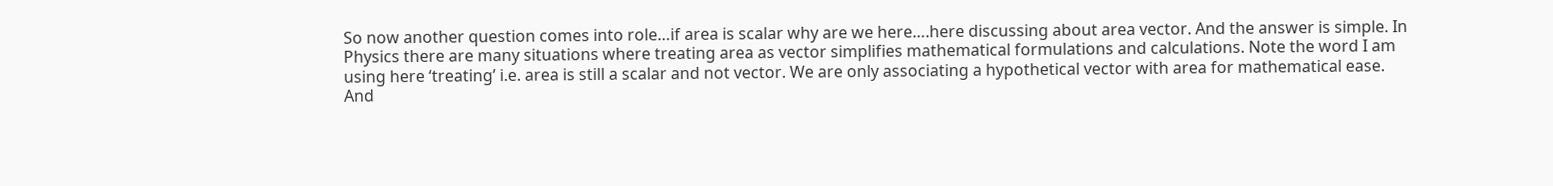So now another question comes into role…if area is scalar why are we here….here discussing about area vector. And the answer is simple. In Physics there are many situations where treating area as vector simplifies mathematical formulations and calculations. Note the word I am using here ‘treating’ i.e. area is still a scalar and not vector. We are only associating a hypothetical vector with area for mathematical ease. And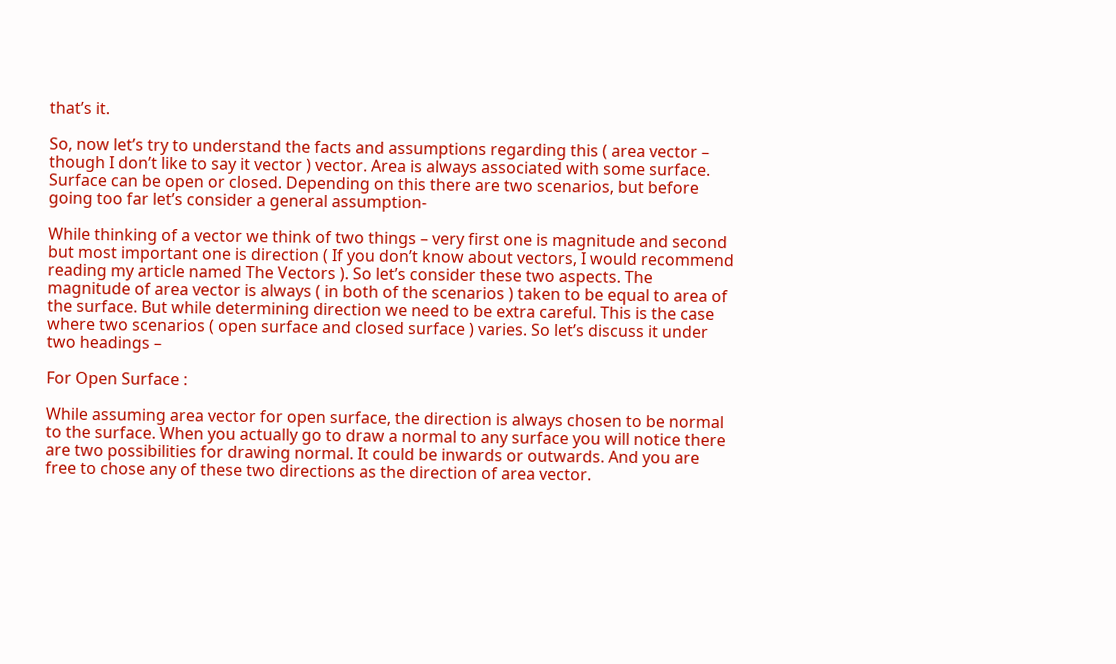that’s it.

So, now let’s try to understand the facts and assumptions regarding this ( area vector – though I don’t like to say it vector ) vector. Area is always associated with some surface. Surface can be open or closed. Depending on this there are two scenarios, but before going too far let’s consider a general assumption-

While thinking of a vector we think of two things – very first one is magnitude and second but most important one is direction ( If you don’t know about vectors, I would recommend reading my article named The Vectors ). So let’s consider these two aspects. The magnitude of area vector is always ( in both of the scenarios ) taken to be equal to area of the surface. But while determining direction we need to be extra careful. This is the case where two scenarios ( open surface and closed surface ) varies. So let’s discuss it under two headings –

For Open Surface :

While assuming area vector for open surface, the direction is always chosen to be normal to the surface. When you actually go to draw a normal to any surface you will notice there are two possibilities for drawing normal. It could be inwards or outwards. And you are free to chose any of these two directions as the direction of area vector.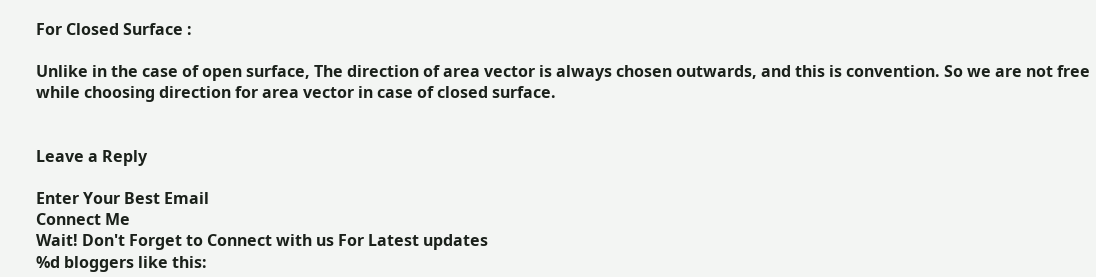For Closed Surface :

Unlike in the case of open surface, The direction of area vector is always chosen outwards, and this is convention. So we are not free while choosing direction for area vector in case of closed surface.


Leave a Reply

Enter Your Best Email
Connect Me
Wait! Don't Forget to Connect with us For Latest updates
%d bloggers like this: